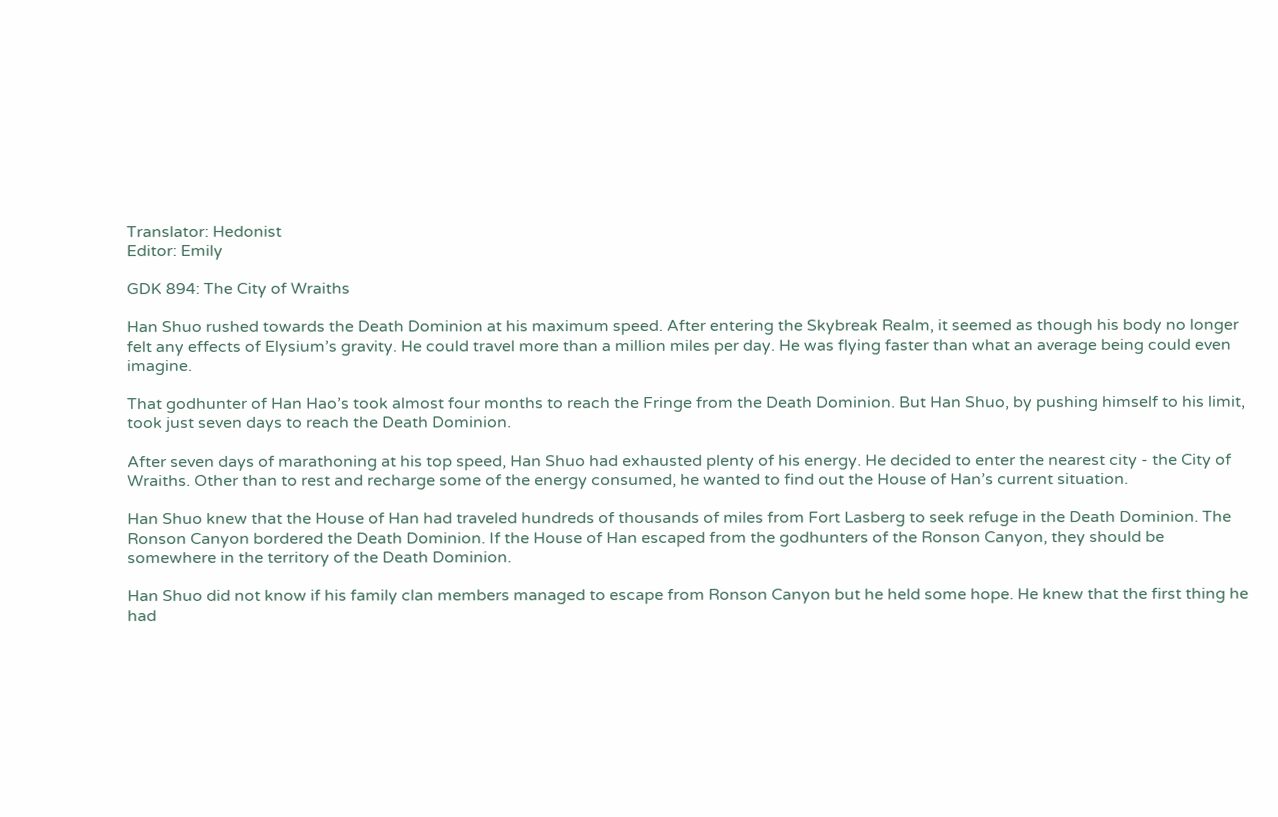Translator: Hedonist
Editor: Emily

GDK 894: The City of Wraiths

Han Shuo rushed towards the Death Dominion at his maximum speed. After entering the Skybreak Realm, it seemed as though his body no longer felt any effects of Elysium’s gravity. He could travel more than a million miles per day. He was flying faster than what an average being could even imagine.

That godhunter of Han Hao’s took almost four months to reach the Fringe from the Death Dominion. But Han Shuo, by pushing himself to his limit, took just seven days to reach the Death Dominion.

After seven days of marathoning at his top speed, Han Shuo had exhausted plenty of his energy. He decided to enter the nearest city - the City of Wraiths. Other than to rest and recharge some of the energy consumed, he wanted to find out the House of Han’s current situation.

Han Shuo knew that the House of Han had traveled hundreds of thousands of miles from Fort Lasberg to seek refuge in the Death Dominion. The Ronson Canyon bordered the Death Dominion. If the House of Han escaped from the godhunters of the Ronson Canyon, they should be somewhere in the territory of the Death Dominion.

Han Shuo did not know if his family clan members managed to escape from Ronson Canyon but he held some hope. He knew that the first thing he had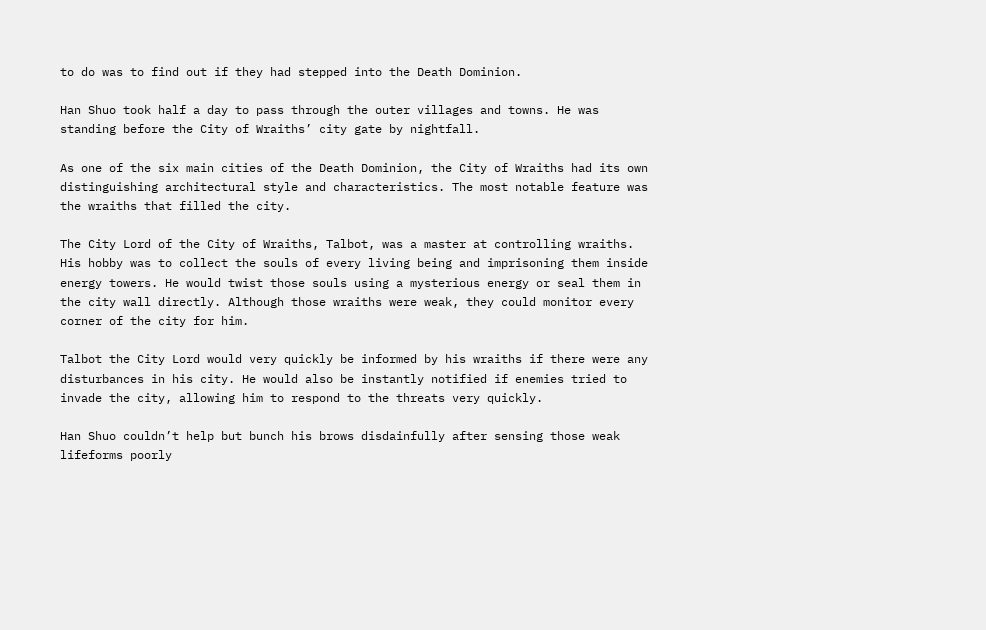to do was to find out if they had stepped into the Death Dominion.

Han Shuo took half a day to pass through the outer villages and towns. He was standing before the City of Wraiths’ city gate by nightfall.

As one of the six main cities of the Death Dominion, the City of Wraiths had its own distinguishing architectural style and characteristics. The most notable feature was the wraiths that filled the city.

The City Lord of the City of Wraiths, Talbot, was a master at controlling wraiths. His hobby was to collect the souls of every living being and imprisoning them inside energy towers. He would twist those souls using a mysterious energy or seal them in the city wall directly. Although those wraiths were weak, they could monitor every corner of the city for him.

Talbot the City Lord would very quickly be informed by his wraiths if there were any disturbances in his city. He would also be instantly notified if enemies tried to invade the city, allowing him to respond to the threats very quickly.

Han Shuo couldn’t help but bunch his brows disdainfully after sensing those weak lifeforms poorly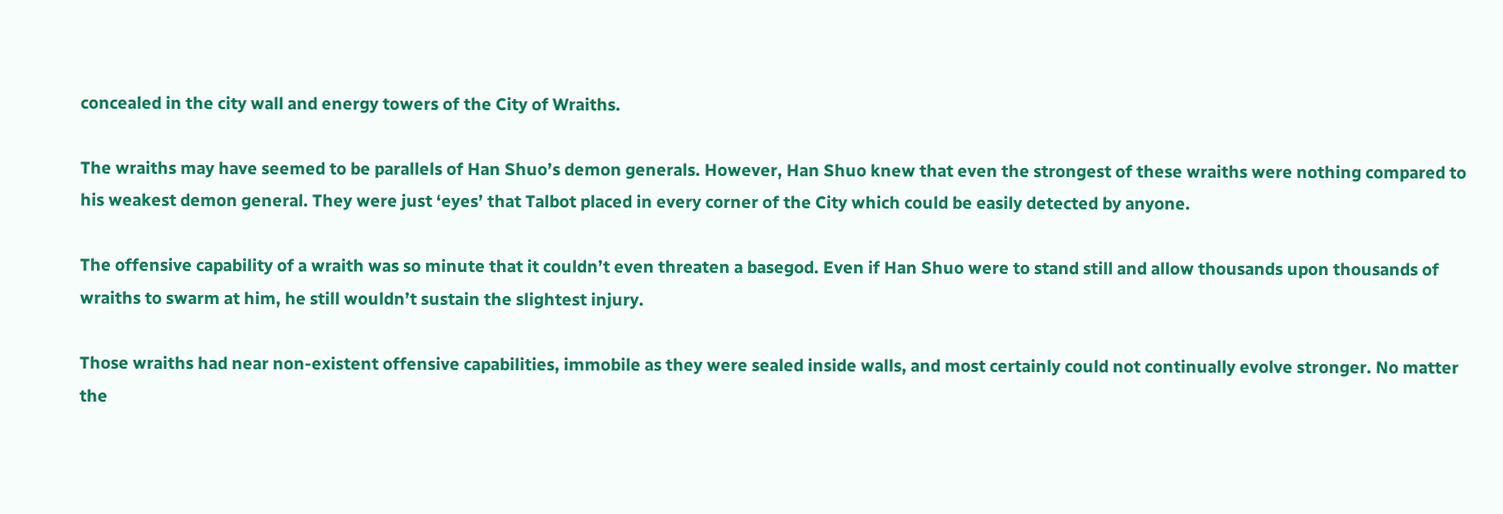concealed in the city wall and energy towers of the City of Wraiths.

The wraiths may have seemed to be parallels of Han Shuo’s demon generals. However, Han Shuo knew that even the strongest of these wraiths were nothing compared to his weakest demon general. They were just ‘eyes’ that Talbot placed in every corner of the City which could be easily detected by anyone.

The offensive capability of a wraith was so minute that it couldn’t even threaten a basegod. Even if Han Shuo were to stand still and allow thousands upon thousands of wraiths to swarm at him, he still wouldn’t sustain the slightest injury.

Those wraiths had near non-existent offensive capabilities, immobile as they were sealed inside walls, and most certainly could not continually evolve stronger. No matter the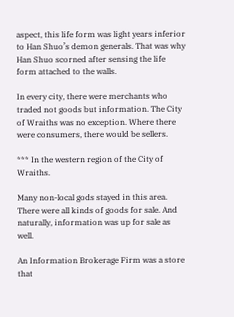aspect, this life form was light years inferior to Han Shuo’s demon generals. That was why Han Shuo scorned after sensing the life form attached to the walls.

In every city, there were merchants who traded not goods but information. The City of Wraiths was no exception. Where there were consumers, there would be sellers.

*** In the western region of the City of Wraiths.

Many non-local gods stayed in this area. There were all kinds of goods for sale. And naturally, information was up for sale as well.

An Information Brokerage Firm was a store that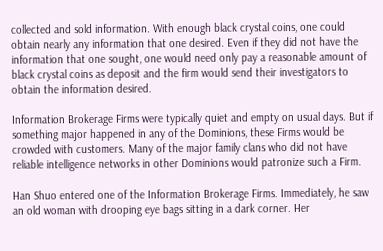collected and sold information. With enough black crystal coins, one could obtain nearly any information that one desired. Even if they did not have the information that one sought, one would need only pay a reasonable amount of black crystal coins as deposit and the firm would send their investigators to obtain the information desired.

Information Brokerage Firms were typically quiet and empty on usual days. But if something major happened in any of the Dominions, these Firms would be crowded with customers. Many of the major family clans who did not have reliable intelligence networks in other Dominions would patronize such a Firm.

Han Shuo entered one of the Information Brokerage Firms. Immediately, he saw an old woman with drooping eye bags sitting in a dark corner. Her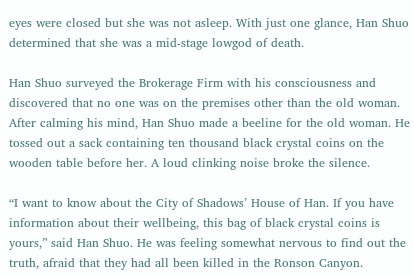eyes were closed but she was not asleep. With just one glance, Han Shuo determined that she was a mid-stage lowgod of death.

Han Shuo surveyed the Brokerage Firm with his consciousness and discovered that no one was on the premises other than the old woman. After calming his mind, Han Shuo made a beeline for the old woman. He tossed out a sack containing ten thousand black crystal coins on the wooden table before her. A loud clinking noise broke the silence.

“I want to know about the City of Shadows’ House of Han. If you have information about their wellbeing, this bag of black crystal coins is yours,” said Han Shuo. He was feeling somewhat nervous to find out the truth, afraid that they had all been killed in the Ronson Canyon.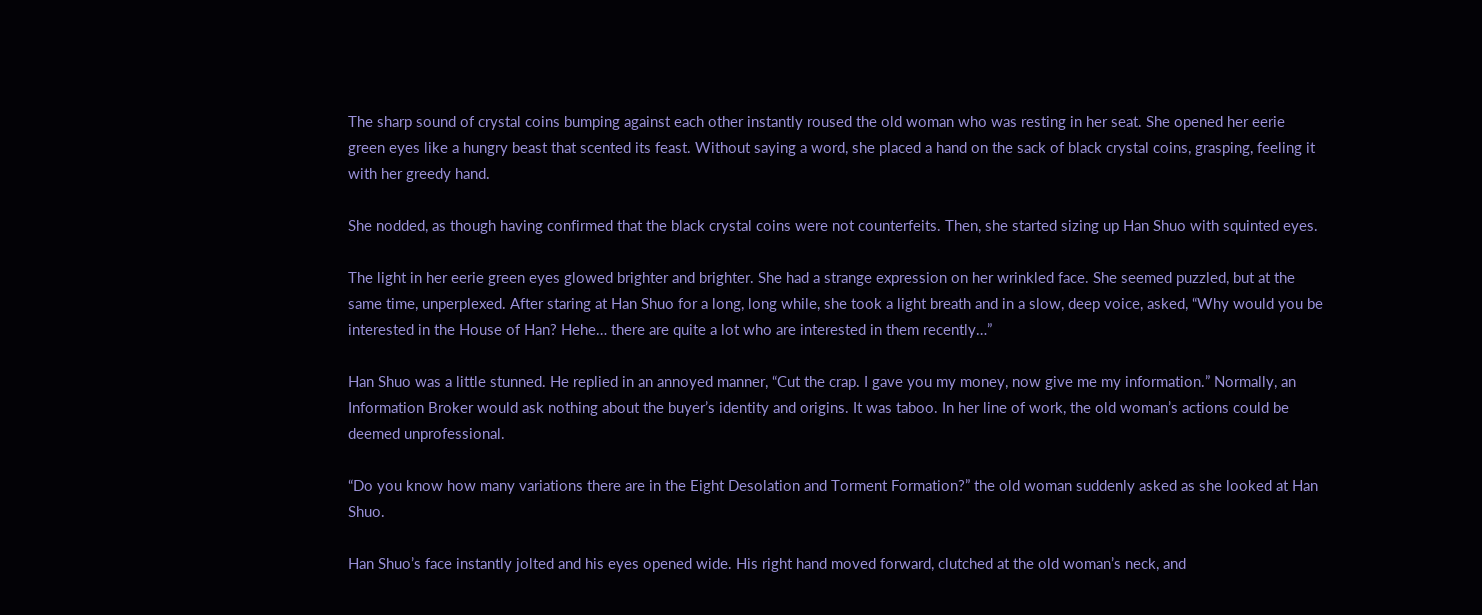The sharp sound of crystal coins bumping against each other instantly roused the old woman who was resting in her seat. She opened her eerie green eyes like a hungry beast that scented its feast. Without saying a word, she placed a hand on the sack of black crystal coins, grasping, feeling it with her greedy hand.

She nodded, as though having confirmed that the black crystal coins were not counterfeits. Then, she started sizing up Han Shuo with squinted eyes.

The light in her eerie green eyes glowed brighter and brighter. She had a strange expression on her wrinkled face. She seemed puzzled, but at the same time, unperplexed. After staring at Han Shuo for a long, long while, she took a light breath and in a slow, deep voice, asked, “Why would you be interested in the House of Han? Hehe… there are quite a lot who are interested in them recently…”

Han Shuo was a little stunned. He replied in an annoyed manner, “Cut the crap. I gave you my money, now give me my information.” Normally, an Information Broker would ask nothing about the buyer’s identity and origins. It was taboo. In her line of work, the old woman’s actions could be deemed unprofessional.

“Do you know how many variations there are in the Eight Desolation and Torment Formation?” the old woman suddenly asked as she looked at Han Shuo.

Han Shuo’s face instantly jolted and his eyes opened wide. His right hand moved forward, clutched at the old woman’s neck, and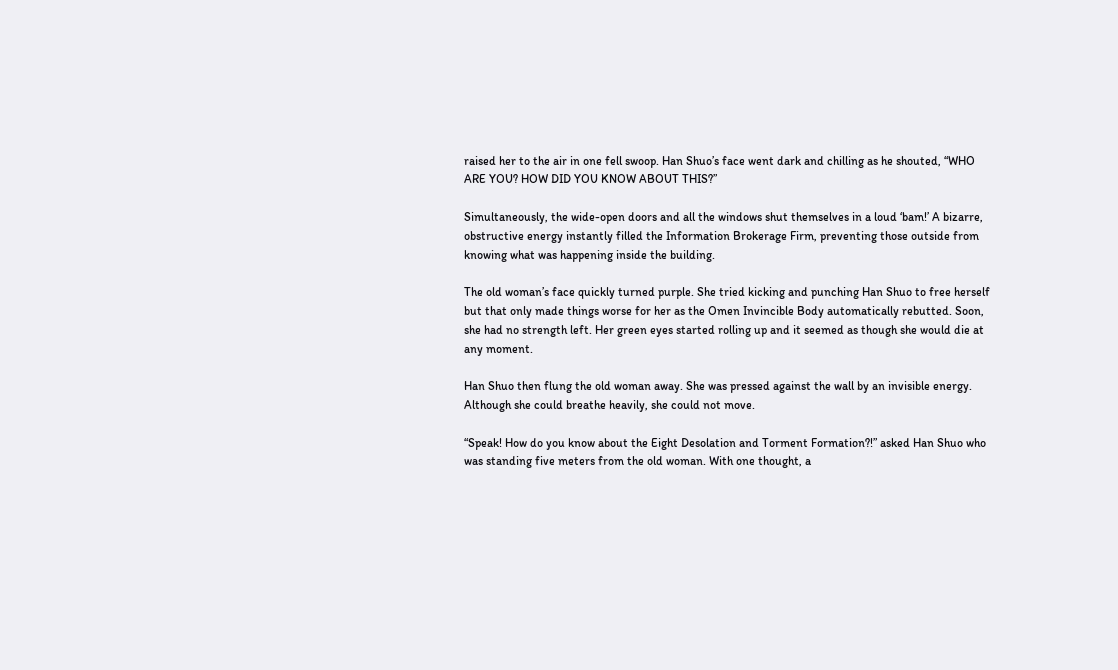raised her to the air in one fell swoop. Han Shuo’s face went dark and chilling as he shouted, “WHO ARE YOU? HOW DID YOU KNOW ABOUT THIS?”

Simultaneously, the wide-open doors and all the windows shut themselves in a loud ‘bam!’ A bizarre, obstructive energy instantly filled the Information Brokerage Firm, preventing those outside from knowing what was happening inside the building.

The old woman’s face quickly turned purple. She tried kicking and punching Han Shuo to free herself but that only made things worse for her as the Omen Invincible Body automatically rebutted. Soon, she had no strength left. Her green eyes started rolling up and it seemed as though she would die at any moment.

Han Shuo then flung the old woman away. She was pressed against the wall by an invisible energy. Although she could breathe heavily, she could not move.

“Speak! How do you know about the Eight Desolation and Torment Formation?!” asked Han Shuo who was standing five meters from the old woman. With one thought, a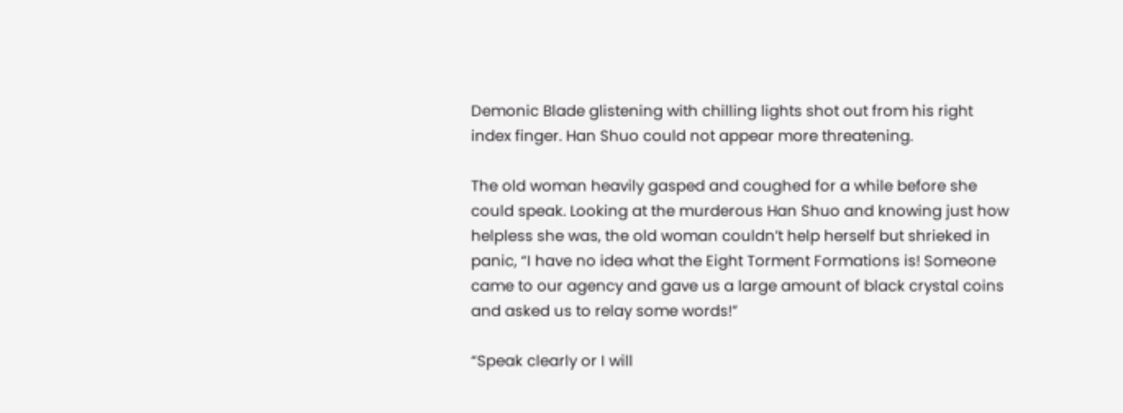Demonic Blade glistening with chilling lights shot out from his right index finger. Han Shuo could not appear more threatening.

The old woman heavily gasped and coughed for a while before she could speak. Looking at the murderous Han Shuo and knowing just how helpless she was, the old woman couldn’t help herself but shrieked in panic, “I have no idea what the Eight Torment Formations is! Someone came to our agency and gave us a large amount of black crystal coins and asked us to relay some words!”

“Speak clearly or I will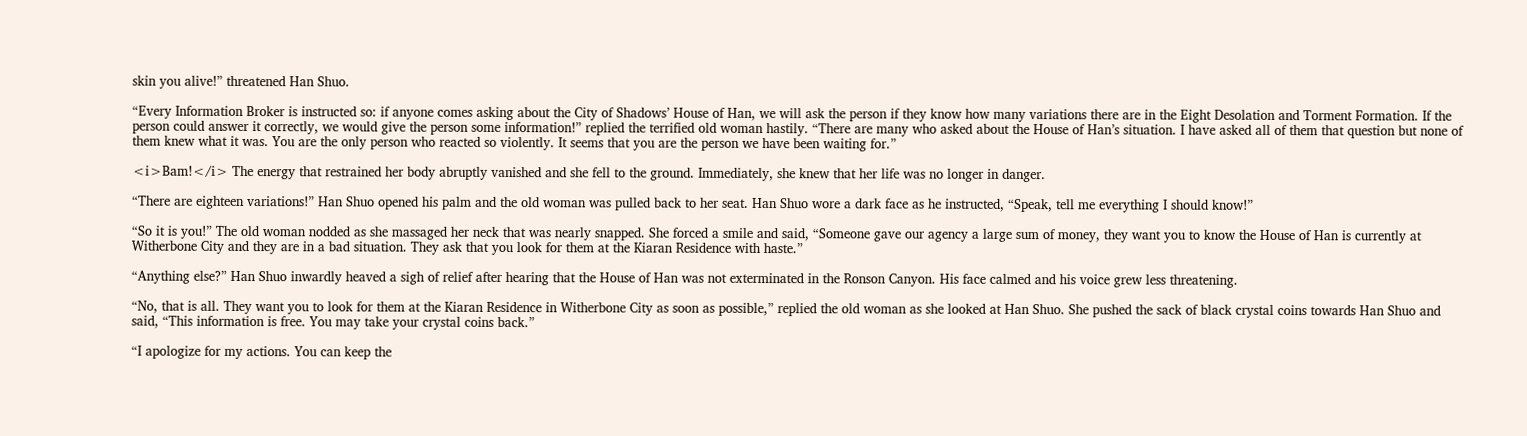skin you alive!” threatened Han Shuo.

“Every Information Broker is instructed so: if anyone comes asking about the City of Shadows’ House of Han, we will ask the person if they know how many variations there are in the Eight Desolation and Torment Formation. If the person could answer it correctly, we would give the person some information!” replied the terrified old woman hastily. “There are many who asked about the House of Han’s situation. I have asked all of them that question but none of them knew what it was. You are the only person who reacted so violently. It seems that you are the person we have been waiting for.”

<i>Bam!</i> The energy that restrained her body abruptly vanished and she fell to the ground. Immediately, she knew that her life was no longer in danger.

“There are eighteen variations!” Han Shuo opened his palm and the old woman was pulled back to her seat. Han Shuo wore a dark face as he instructed, “Speak, tell me everything I should know!”

“So it is you!” The old woman nodded as she massaged her neck that was nearly snapped. She forced a smile and said, “Someone gave our agency a large sum of money, they want you to know the House of Han is currently at Witherbone City and they are in a bad situation. They ask that you look for them at the Kiaran Residence with haste.”

“Anything else?” Han Shuo inwardly heaved a sigh of relief after hearing that the House of Han was not exterminated in the Ronson Canyon. His face calmed and his voice grew less threatening.

“No, that is all. They want you to look for them at the Kiaran Residence in Witherbone City as soon as possible,” replied the old woman as she looked at Han Shuo. She pushed the sack of black crystal coins towards Han Shuo and said, “This information is free. You may take your crystal coins back.”

“I apologize for my actions. You can keep the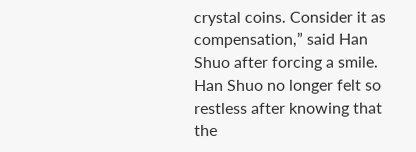crystal coins. Consider it as compensation,” said Han Shuo after forcing a smile. Han Shuo no longer felt so restless after knowing that the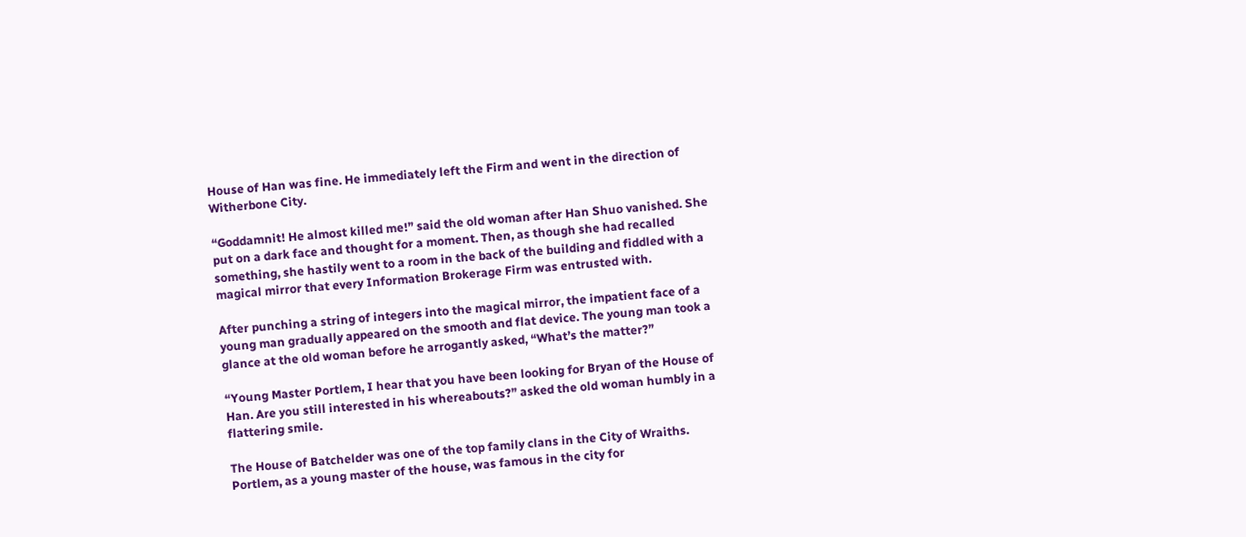House of Han was fine. He immediately left the Firm and went in the direction of Witherbone City.

“Goddamnit! He almost killed me!” said the old woman after Han Shuo vanished. She put on a dark face and thought for a moment. Then, as though she had recalled something, she hastily went to a room in the back of the building and fiddled with a magical mirror that every Information Brokerage Firm was entrusted with.

After punching a string of integers into the magical mirror, the impatient face of a young man gradually appeared on the smooth and flat device. The young man took a glance at the old woman before he arrogantly asked, “What’s the matter?”

“Young Master Portlem, I hear that you have been looking for Bryan of the House of Han. Are you still interested in his whereabouts?” asked the old woman humbly in a flattering smile.

The House of Batchelder was one of the top family clans in the City of Wraiths. Portlem, as a young master of the house, was famous in the city for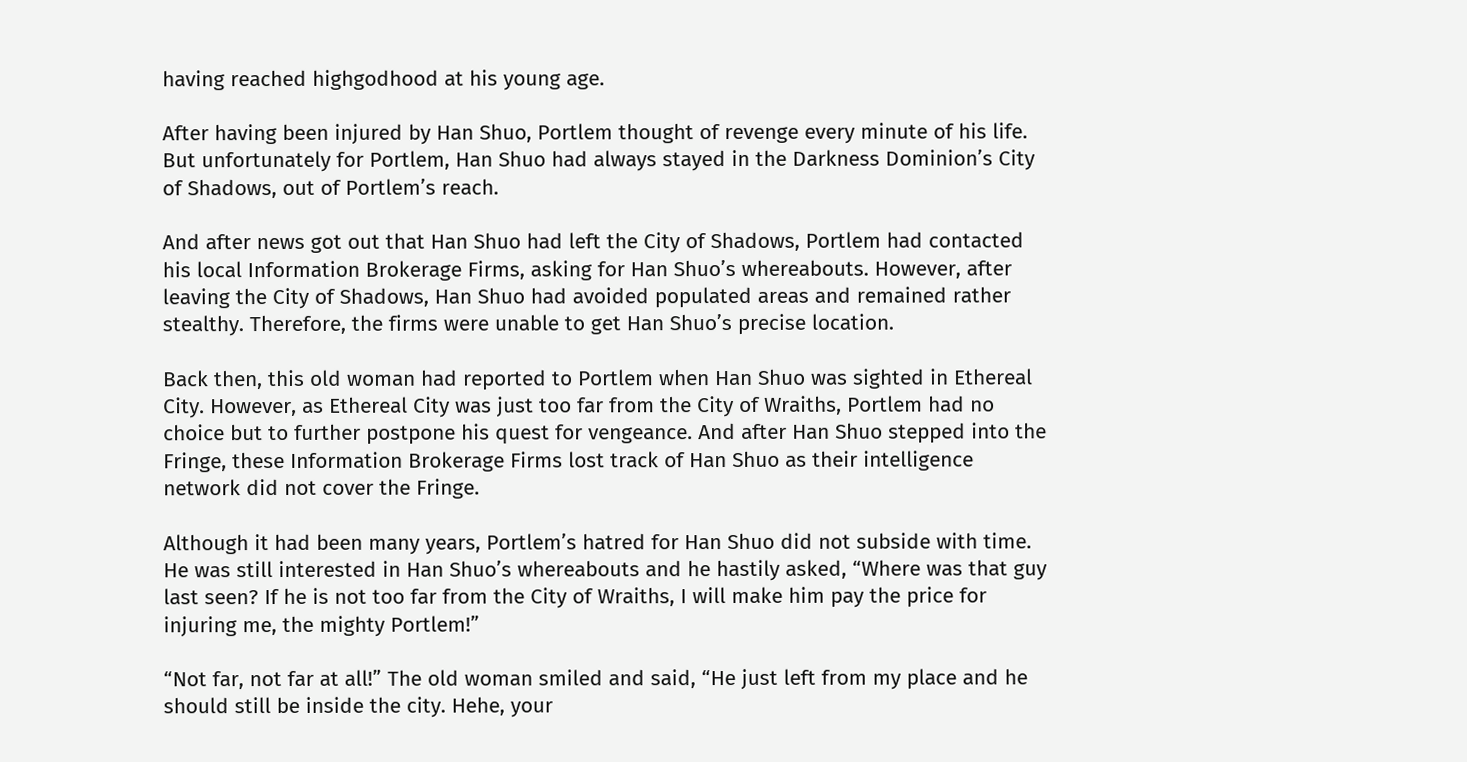having reached highgodhood at his young age.

After having been injured by Han Shuo, Portlem thought of revenge every minute of his life. But unfortunately for Portlem, Han Shuo had always stayed in the Darkness Dominion’s City of Shadows, out of Portlem’s reach.

And after news got out that Han Shuo had left the City of Shadows, Portlem had contacted his local Information Brokerage Firms, asking for Han Shuo’s whereabouts. However, after leaving the City of Shadows, Han Shuo had avoided populated areas and remained rather stealthy. Therefore, the firms were unable to get Han Shuo’s precise location.

Back then, this old woman had reported to Portlem when Han Shuo was sighted in Ethereal City. However, as Ethereal City was just too far from the City of Wraiths, Portlem had no choice but to further postpone his quest for vengeance. And after Han Shuo stepped into the Fringe, these Information Brokerage Firms lost track of Han Shuo as their intelligence network did not cover the Fringe.

Although it had been many years, Portlem’s hatred for Han Shuo did not subside with time. He was still interested in Han Shuo’s whereabouts and he hastily asked, “Where was that guy last seen? If he is not too far from the City of Wraiths, I will make him pay the price for injuring me, the mighty Portlem!”

“Not far, not far at all!” The old woman smiled and said, “He just left from my place and he should still be inside the city. Hehe, your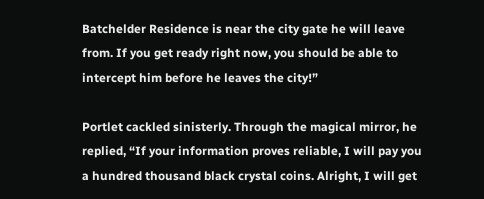Batchelder Residence is near the city gate he will leave from. If you get ready right now, you should be able to intercept him before he leaves the city!”

Portlet cackled sinisterly. Through the magical mirror, he replied, “If your information proves reliable, I will pay you a hundred thousand black crystal coins. Alright, I will get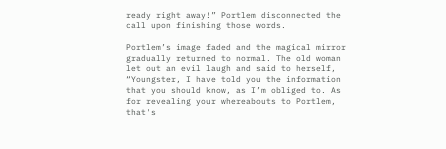ready right away!” Portlem disconnected the call upon finishing those words.

Portlem’s image faded and the magical mirror gradually returned to normal. The old woman let out an evil laugh and said to herself, “Youngster, I have told you the information that you should know, as I’m obliged to. As for revealing your whereabouts to Portlem, that's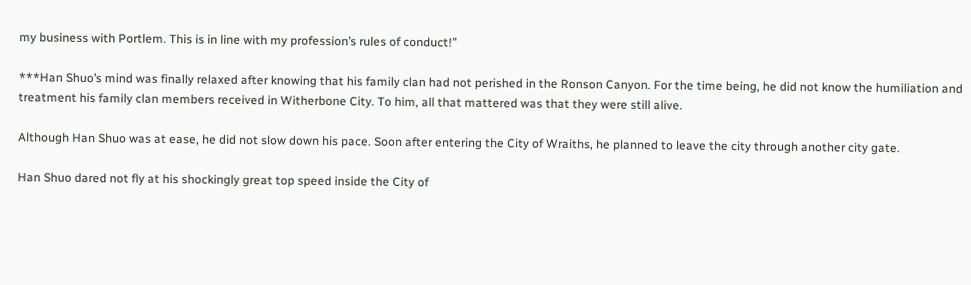my business with Portlem. This is in line with my profession’s rules of conduct!”

***Han Shuo’s mind was finally relaxed after knowing that his family clan had not perished in the Ronson Canyon. For the time being, he did not know the humiliation and treatment his family clan members received in Witherbone City. To him, all that mattered was that they were still alive.

Although Han Shuo was at ease, he did not slow down his pace. Soon after entering the City of Wraiths, he planned to leave the city through another city gate.

Han Shuo dared not fly at his shockingly great top speed inside the City of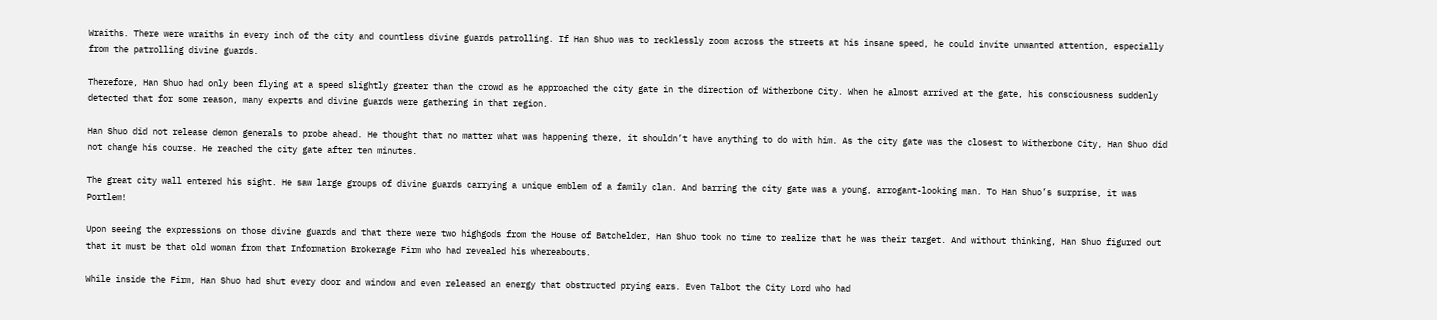Wraiths. There were wraiths in every inch of the city and countless divine guards patrolling. If Han Shuo was to recklessly zoom across the streets at his insane speed, he could invite unwanted attention, especially from the patrolling divine guards.

Therefore, Han Shuo had only been flying at a speed slightly greater than the crowd as he approached the city gate in the direction of Witherbone City. When he almost arrived at the gate, his consciousness suddenly detected that for some reason, many experts and divine guards were gathering in that region.

Han Shuo did not release demon generals to probe ahead. He thought that no matter what was happening there, it shouldn’t have anything to do with him. As the city gate was the closest to Witherbone City, Han Shuo did not change his course. He reached the city gate after ten minutes.

The great city wall entered his sight. He saw large groups of divine guards carrying a unique emblem of a family clan. And barring the city gate was a young, arrogant-looking man. To Han Shuo’s surprise, it was Portlem!

Upon seeing the expressions on those divine guards and that there were two highgods from the House of Batchelder, Han Shuo took no time to realize that he was their target. And without thinking, Han Shuo figured out that it must be that old woman from that Information Brokerage Firm who had revealed his whereabouts.

While inside the Firm, Han Shuo had shut every door and window and even released an energy that obstructed prying ears. Even Talbot the City Lord who had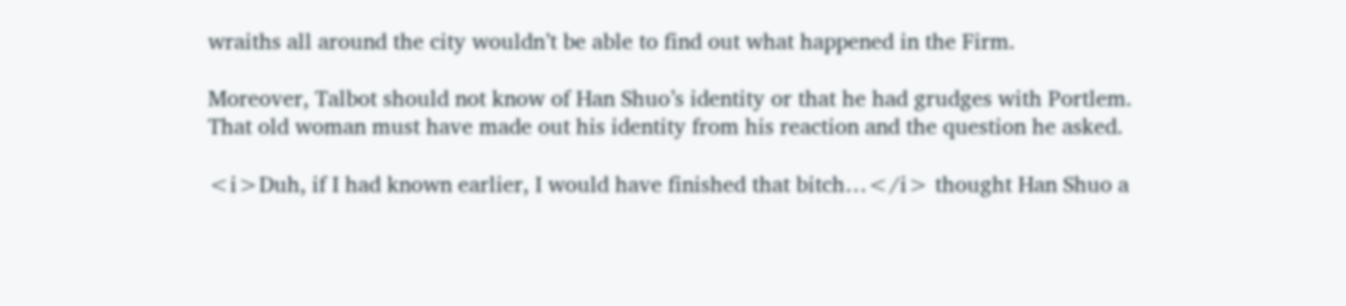wraiths all around the city wouldn’t be able to find out what happened in the Firm.

Moreover, Talbot should not know of Han Shuo’s identity or that he had grudges with Portlem. That old woman must have made out his identity from his reaction and the question he asked.

<i>Duh, if I had known earlier, I would have finished that bitch…</i> thought Han Shuo a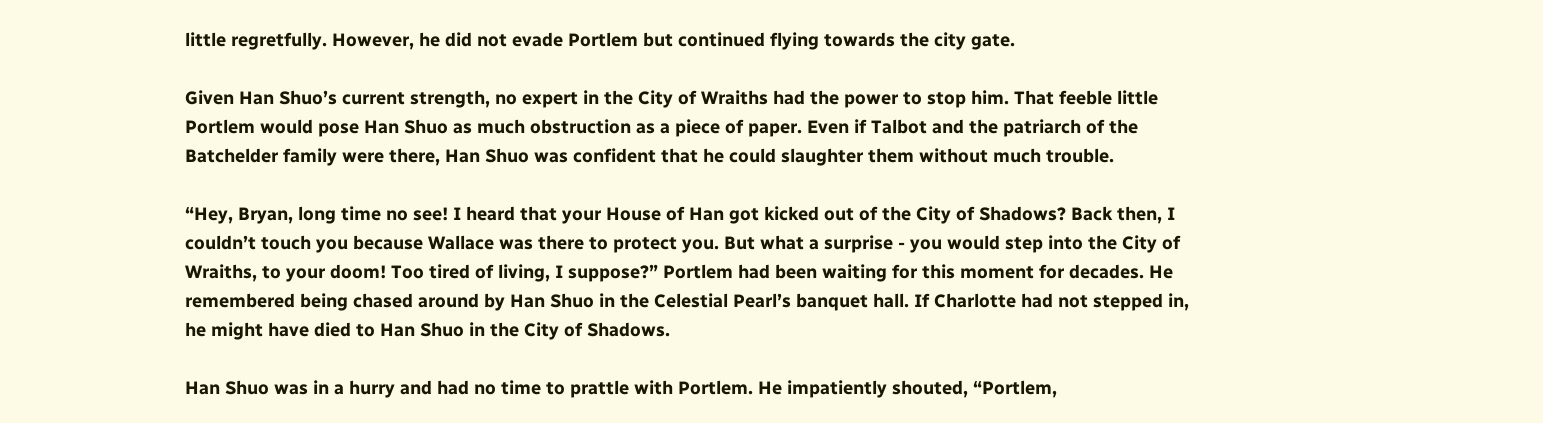little regretfully. However, he did not evade Portlem but continued flying towards the city gate.

Given Han Shuo’s current strength, no expert in the City of Wraiths had the power to stop him. That feeble little Portlem would pose Han Shuo as much obstruction as a piece of paper. Even if Talbot and the patriarch of the Batchelder family were there, Han Shuo was confident that he could slaughter them without much trouble.

“Hey, Bryan, long time no see! I heard that your House of Han got kicked out of the City of Shadows? Back then, I couldn’t touch you because Wallace was there to protect you. But what a surprise - you would step into the City of Wraiths, to your doom! Too tired of living, I suppose?” Portlem had been waiting for this moment for decades. He remembered being chased around by Han Shuo in the Celestial Pearl’s banquet hall. If Charlotte had not stepped in, he might have died to Han Shuo in the City of Shadows.

Han Shuo was in a hurry and had no time to prattle with Portlem. He impatiently shouted, “Portlem,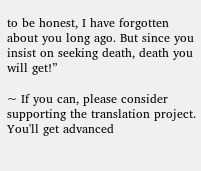to be honest, I have forgotten about you long ago. But since you insist on seeking death, death you will get!”

~ If you can, please consider supporting the translation project. You'll get advanced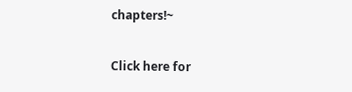chapters!~

Click here for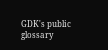GDK's public glossary